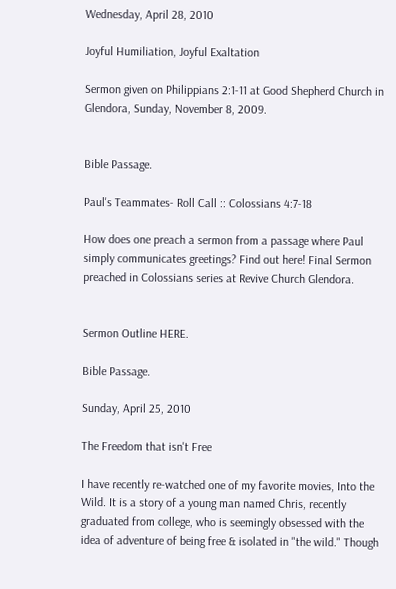Wednesday, April 28, 2010

Joyful Humiliation, Joyful Exaltation

Sermon given on Philippians 2:1-11 at Good Shepherd Church in Glendora, Sunday, November 8, 2009.


Bible Passage.

Paul's Teammates- Roll Call :: Colossians 4:7-18

How does one preach a sermon from a passage where Paul simply communicates greetings? Find out here! Final Sermon preached in Colossians series at Revive Church Glendora.


Sermon Outline HERE.

Bible Passage.

Sunday, April 25, 2010

The Freedom that isn't Free

I have recently re-watched one of my favorite movies, Into the Wild. It is a story of a young man named Chris, recently graduated from college, who is seemingly obsessed with the idea of adventure of being free & isolated in "the wild." Though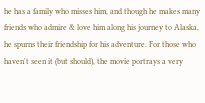he has a family who misses him, and though he makes many friends who admire & love him along his journey to Alaska, he spurns their friendship for his adventure. For those who haven't seen it (but should), the movie portrays a very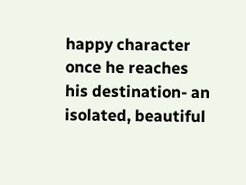happy character once he reaches his destination- an isolated, beautiful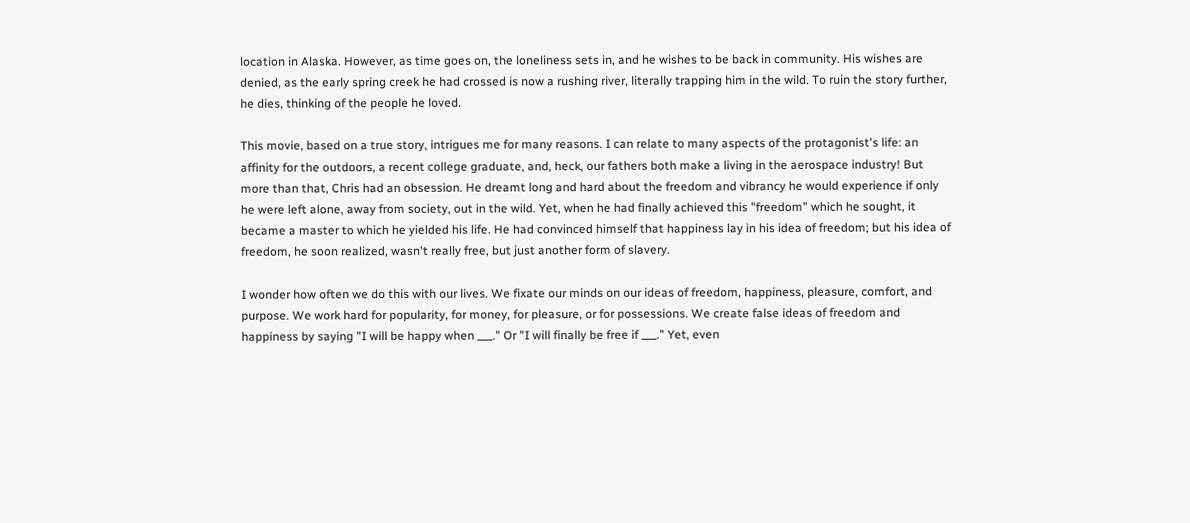location in Alaska. However, as time goes on, the loneliness sets in, and he wishes to be back in community. His wishes are denied, as the early spring creek he had crossed is now a rushing river, literally trapping him in the wild. To ruin the story further, he dies, thinking of the people he loved.

This movie, based on a true story, intrigues me for many reasons. I can relate to many aspects of the protagonist's life: an affinity for the outdoors, a recent college graduate, and, heck, our fathers both make a living in the aerospace industry! But more than that, Chris had an obsession. He dreamt long and hard about the freedom and vibrancy he would experience if only he were left alone, away from society, out in the wild. Yet, when he had finally achieved this "freedom" which he sought, it became a master to which he yielded his life. He had convinced himself that happiness lay in his idea of freedom; but his idea of freedom, he soon realized, wasn't really free, but just another form of slavery.

I wonder how often we do this with our lives. We fixate our minds on our ideas of freedom, happiness, pleasure, comfort, and purpose. We work hard for popularity, for money, for pleasure, or for possessions. We create false ideas of freedom and happiness by saying "I will be happy when ___." Or "I will finally be free if ___." Yet, even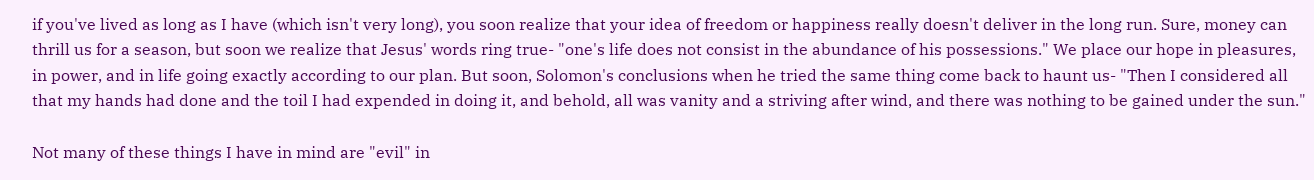if you've lived as long as I have (which isn't very long), you soon realize that your idea of freedom or happiness really doesn't deliver in the long run. Sure, money can thrill us for a season, but soon we realize that Jesus' words ring true- "one's life does not consist in the abundance of his possessions." We place our hope in pleasures, in power, and in life going exactly according to our plan. But soon, Solomon's conclusions when he tried the same thing come back to haunt us- "Then I considered all that my hands had done and the toil I had expended in doing it, and behold, all was vanity and a striving after wind, and there was nothing to be gained under the sun."

Not many of these things I have in mind are "evil" in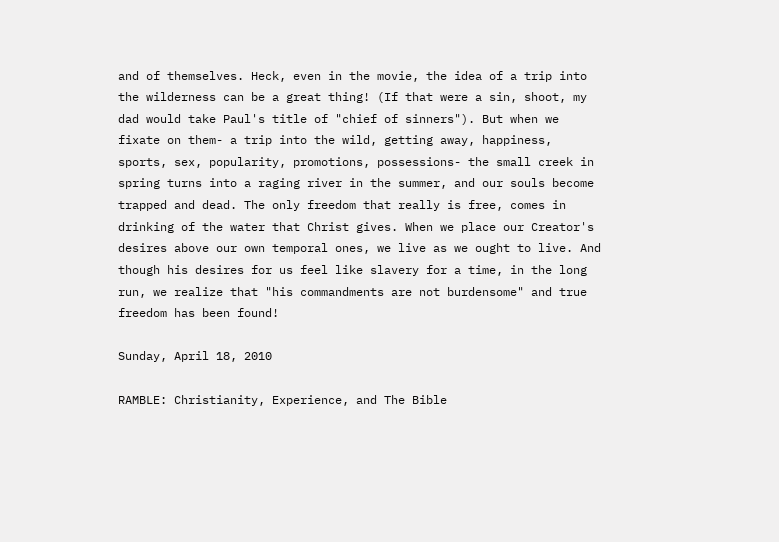and of themselves. Heck, even in the movie, the idea of a trip into the wilderness can be a great thing! (If that were a sin, shoot, my dad would take Paul's title of "chief of sinners"). But when we fixate on them- a trip into the wild, getting away, happiness, sports, sex, popularity, promotions, possessions- the small creek in spring turns into a raging river in the summer, and our souls become trapped and dead. The only freedom that really is free, comes in drinking of the water that Christ gives. When we place our Creator's desires above our own temporal ones, we live as we ought to live. And though his desires for us feel like slavery for a time, in the long run, we realize that "his commandments are not burdensome" and true freedom has been found!

Sunday, April 18, 2010

RAMBLE: Christianity, Experience, and The Bible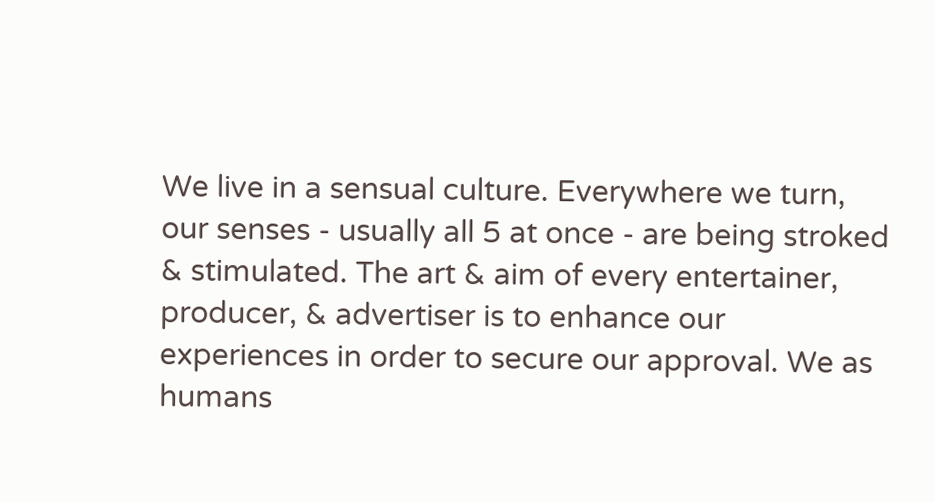We live in a sensual culture. Everywhere we turn, our senses - usually all 5 at once - are being stroked & stimulated. The art & aim of every entertainer, producer, & advertiser is to enhance our experiences in order to secure our approval. We as humans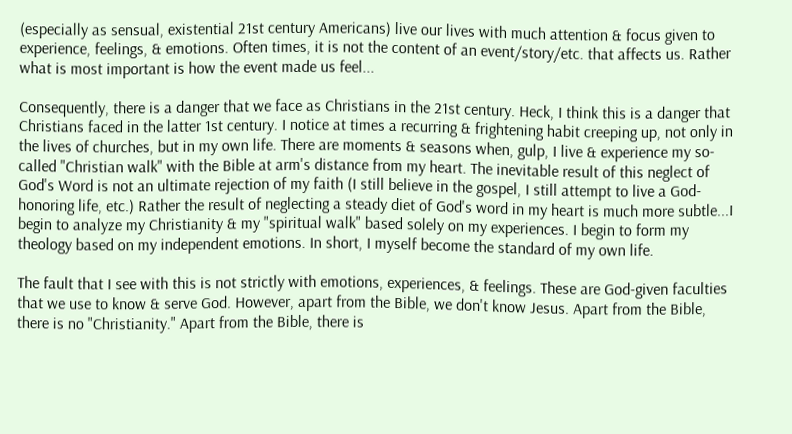(especially as sensual, existential 21st century Americans) live our lives with much attention & focus given to experience, feelings, & emotions. Often times, it is not the content of an event/story/etc. that affects us. Rather what is most important is how the event made us feel...

Consequently, there is a danger that we face as Christians in the 21st century. Heck, I think this is a danger that Christians faced in the latter 1st century. I notice at times a recurring & frightening habit creeping up, not only in the lives of churches, but in my own life. There are moments & seasons when, gulp, I live & experience my so-called "Christian walk" with the Bible at arm's distance from my heart. The inevitable result of this neglect of God's Word is not an ultimate rejection of my faith (I still believe in the gospel, I still attempt to live a God-honoring life, etc.) Rather the result of neglecting a steady diet of God's word in my heart is much more subtle...I begin to analyze my Christianity & my "spiritual walk" based solely on my experiences. I begin to form my theology based on my independent emotions. In short, I myself become the standard of my own life.

The fault that I see with this is not strictly with emotions, experiences, & feelings. These are God-given faculties that we use to know & serve God. However, apart from the Bible, we don't know Jesus. Apart from the Bible, there is no "Christianity." Apart from the Bible, there is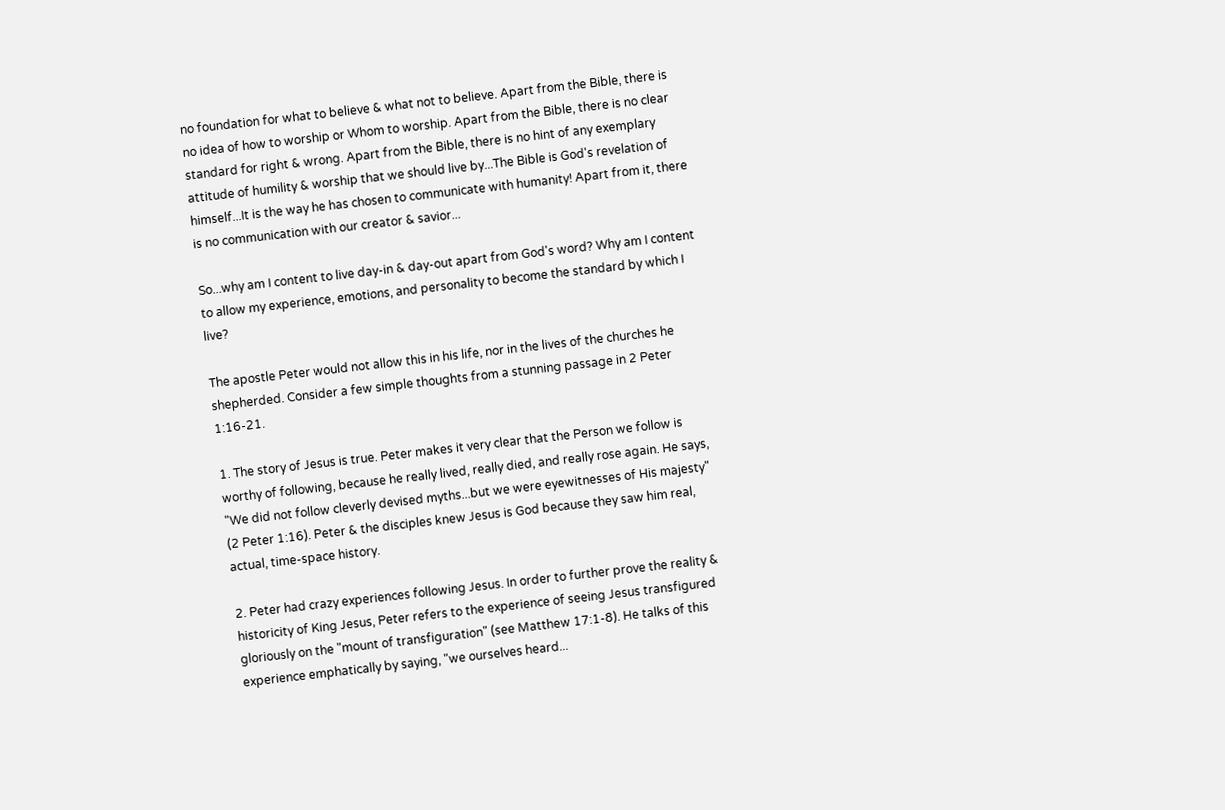no foundation for what to believe & what not to believe. Apart from the Bible, there is no idea of how to worship or Whom to worship. Apart from the Bible, there is no clear standard for right & wrong. Apart from the Bible, there is no hint of any exemplary attitude of humility & worship that we should live by...The Bible is God's revelation of himself...It is the way he has chosen to communicate with humanity! Apart from it, there is no communication with our creator & savior...

So...why am I content to live day-in & day-out apart from God's word? Why am I content to allow my experience, emotions, and personality to become the standard by which I live?

The apostle Peter would not allow this in his life, nor in the lives of the churches he shepherded. Consider a few simple thoughts from a stunning passage in 2 Peter 1:16-21.

1. The story of Jesus is true. Peter makes it very clear that the Person we follow is worthy of following, because he really lived, really died, and really rose again. He says, "We did not follow cleverly devised myths...but we were eyewitnesses of His majesty" (2 Peter 1:16). Peter & the disciples knew Jesus is God because they saw him real, actual, time-space history.

2. Peter had crazy experiences following Jesus. In order to further prove the reality & historicity of King Jesus, Peter refers to the experience of seeing Jesus transfigured gloriously on the "mount of transfiguration" (see Matthew 17:1-8). He talks of this experience emphatically by saying, "we ourselves heard...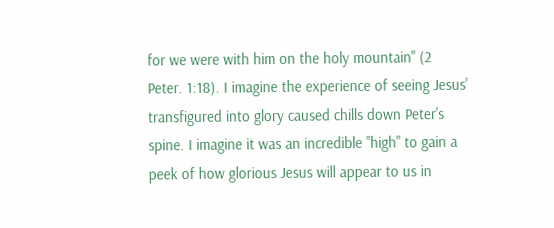for we were with him on the holy mountain" (2 Peter. 1:18). I imagine the experience of seeing Jesus' transfigured into glory caused chills down Peter's spine. I imagine it was an incredible "high" to gain a peek of how glorious Jesus will appear to us in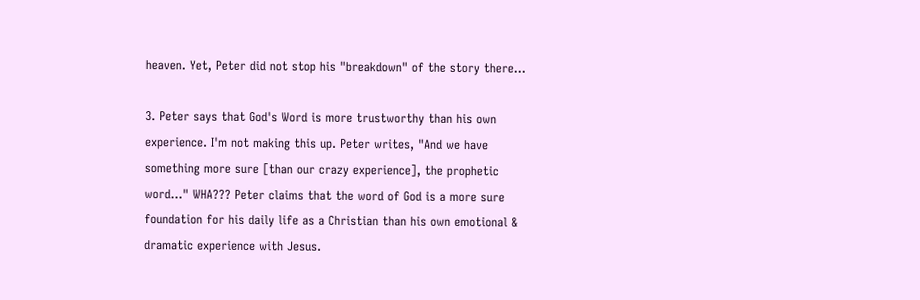heaven. Yet, Peter did not stop his "breakdown" of the story there...

3. Peter says that God's Word is more trustworthy than his own experience. I'm not making this up. Peter writes, "And we have something more sure [than our crazy experience], the prophetic word..." WHA??? Peter claims that the word of God is a more sure foundation for his daily life as a Christian than his own emotional & dramatic experience with Jesus.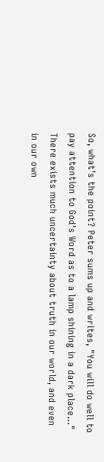So, what's the point? Peter sums up and writes, "You will do well to pay attention to God's Word as to a lamp shining in a dark place..." There exists much uncertainty about truth in our world, and even in our own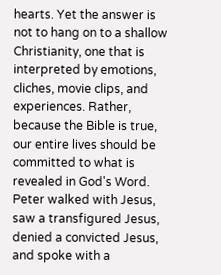hearts. Yet the answer is not to hang on to a shallow Christianity, one that is interpreted by emotions, cliches, movie clips, and experiences. Rather, because the Bible is true, our entire lives should be committed to what is revealed in God's Word. Peter walked with Jesus, saw a transfigured Jesus, denied a convicted Jesus, and spoke with a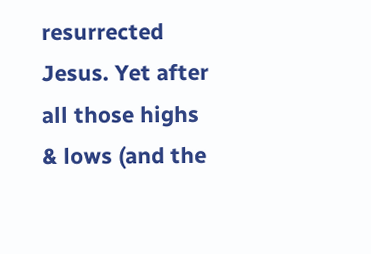resurrected Jesus. Yet after all those highs & lows (and the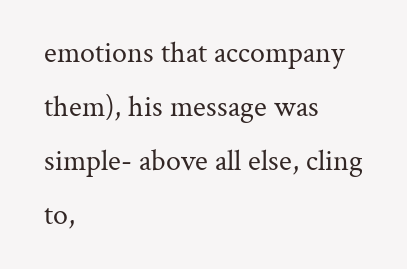emotions that accompany them), his message was simple- above all else, cling to,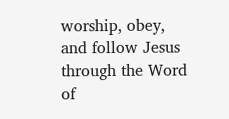worship, obey, and follow Jesus through the Word of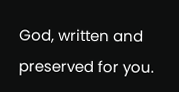God, written and preserved for you.